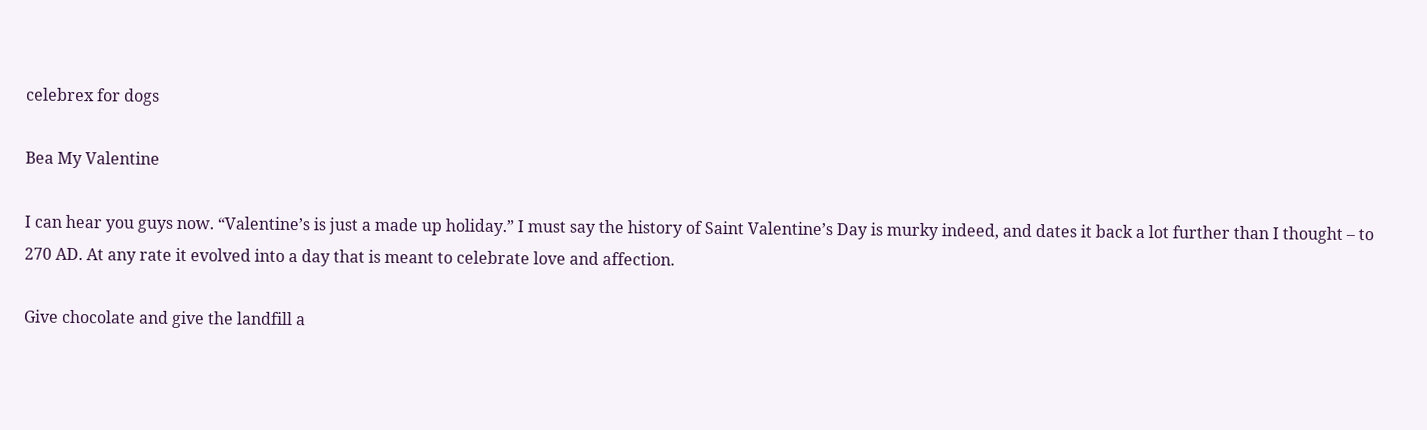celebrex for dogs

Bea My Valentine

I can hear you guys now. “Valentine’s is just a made up holiday.” I must say the history of Saint Valentine’s Day is murky indeed, and dates it back a lot further than I thought – to  270 AD. At any rate it evolved into a day that is meant to celebrate love and affection.

Give chocolate and give the landfill a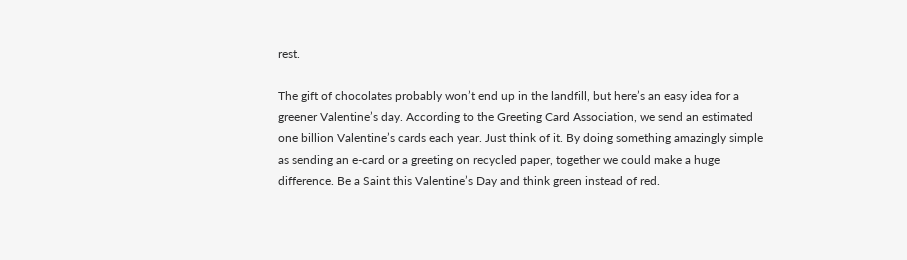rest.

The gift of chocolates probably won’t end up in the landfill, but here’s an easy idea for a greener Valentine’s day. According to the Greeting Card Association, we send an estimated one billion Valentine’s cards each year. Just think of it. By doing something amazingly simple as sending an e-card or a greeting on recycled paper, together we could make a huge difference. Be a Saint this Valentine’s Day and think green instead of red.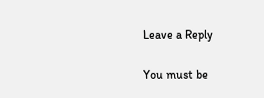Leave a Reply

You must be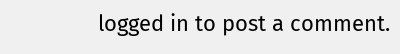logged in to post a comment.